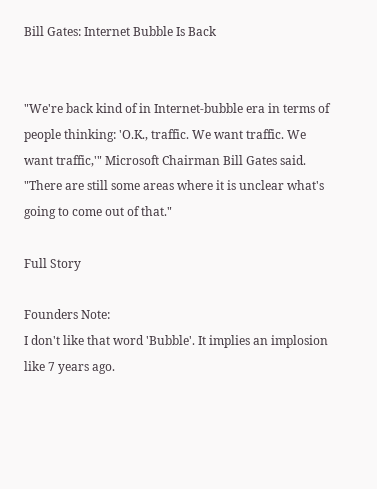Bill Gates: Internet Bubble Is Back


"We're back kind of in Internet-bubble era in terms of people thinking: 'O.K., traffic. We want traffic. We want traffic,'" Microsoft Chairman Bill Gates said. "There are still some areas where it is unclear what's going to come out of that."

Full Story

Founders Note:
I don't like that word 'Bubble'. It implies an implosion like 7 years ago.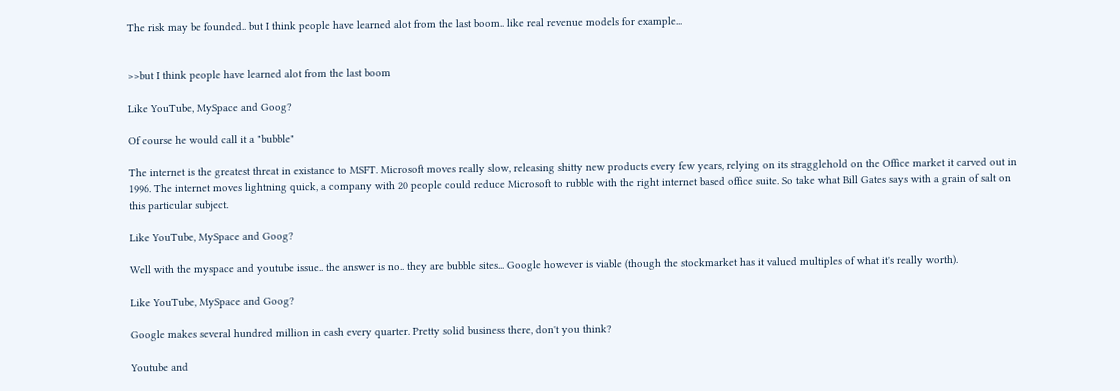The risk may be founded.. but I think people have learned alot from the last boom.. like real revenue models for example...


>>but I think people have learned alot from the last boom

Like YouTube, MySpace and Goog?

Of course he would call it a "bubble"

The internet is the greatest threat in existance to MSFT. Microsoft moves really slow, releasing shitty new products every few years, relying on its stragglehold on the Office market it carved out in 1996. The internet moves lightning quick, a company with 20 people could reduce Microsoft to rubble with the right internet based office suite. So take what Bill Gates says with a grain of salt on this particular subject.

Like YouTube, MySpace and Goog?

Well with the myspace and youtube issue.. the answer is no.. they are bubble sites... Google however is viable (though the stockmarket has it valued multiples of what it's really worth).

Like YouTube, MySpace and Goog?

Google makes several hundred million in cash every quarter. Pretty solid business there, don't you think?

Youtube and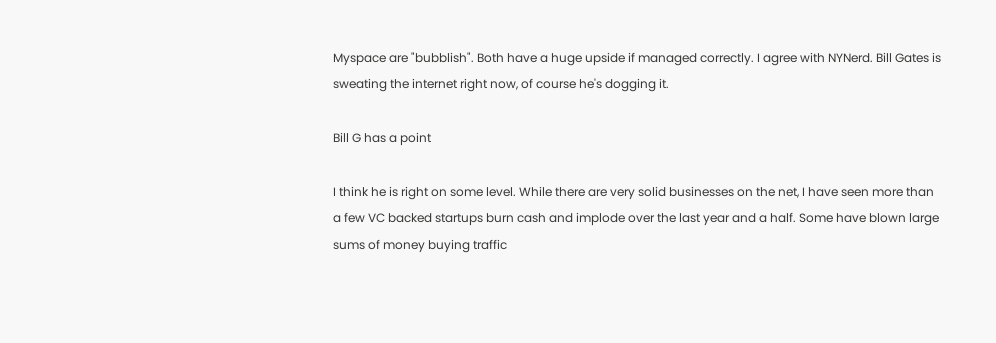Myspace are "bubblish". Both have a huge upside if managed correctly. I agree with NYNerd. Bill Gates is sweating the internet right now, of course he's dogging it.

Bill G has a point

I think he is right on some level. While there are very solid businesses on the net, I have seen more than a few VC backed startups burn cash and implode over the last year and a half. Some have blown large sums of money buying traffic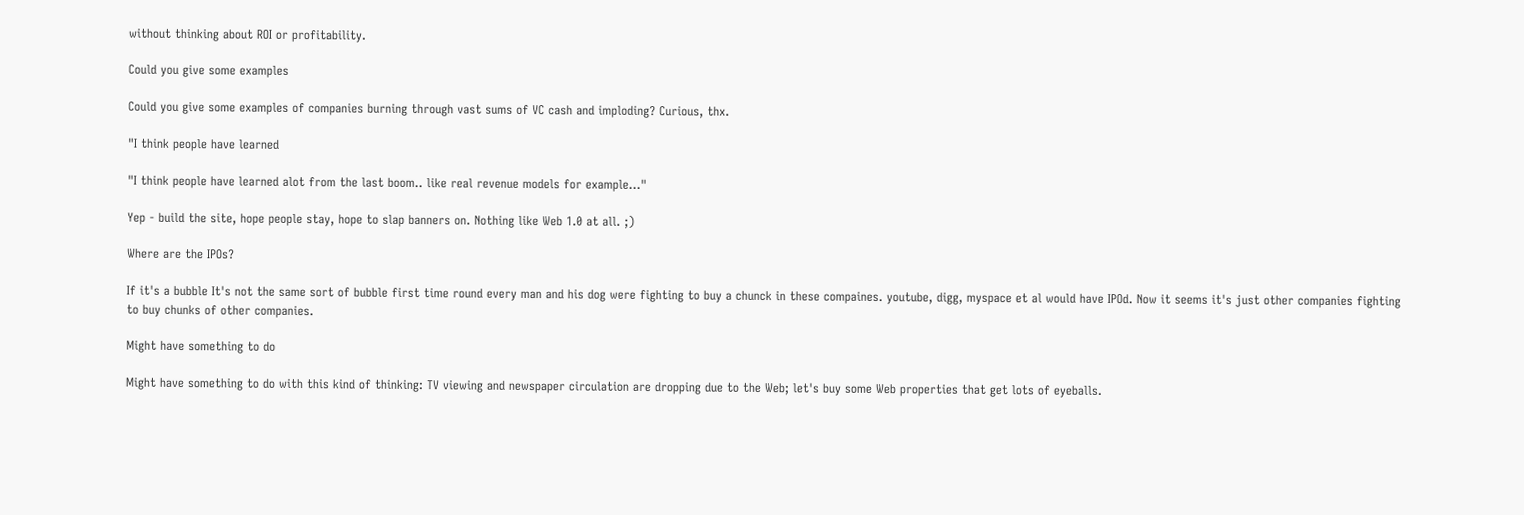without thinking about ROI or profitability.

Could you give some examples

Could you give some examples of companies burning through vast sums of VC cash and imploding? Curious, thx.

"I think people have learned

"I think people have learned alot from the last boom.. like real revenue models for example..."

Yep - build the site, hope people stay, hope to slap banners on. Nothing like Web 1.0 at all. ;)

Where are the IPOs?

If it's a bubble It's not the same sort of bubble first time round every man and his dog were fighting to buy a chunck in these compaines. youtube, digg, myspace et al would have IPOd. Now it seems it's just other companies fighting to buy chunks of other companies.

Might have something to do

Might have something to do with this kind of thinking: TV viewing and newspaper circulation are dropping due to the Web; let's buy some Web properties that get lots of eyeballs.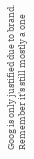Goog is only justified due to brand. Remember it's still mostly a one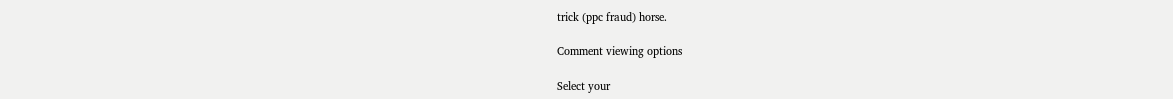trick (ppc fraud) horse.

Comment viewing options

Select your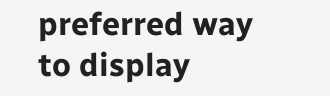preferred way to display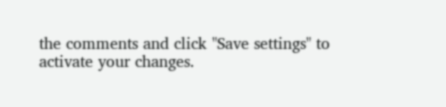the comments and click "Save settings" to activate your changes.